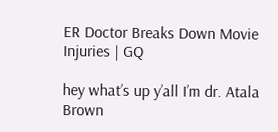ER Doctor Breaks Down Movie Injuries | GQ

hey what’s up y’all I’m dr. Atala Brown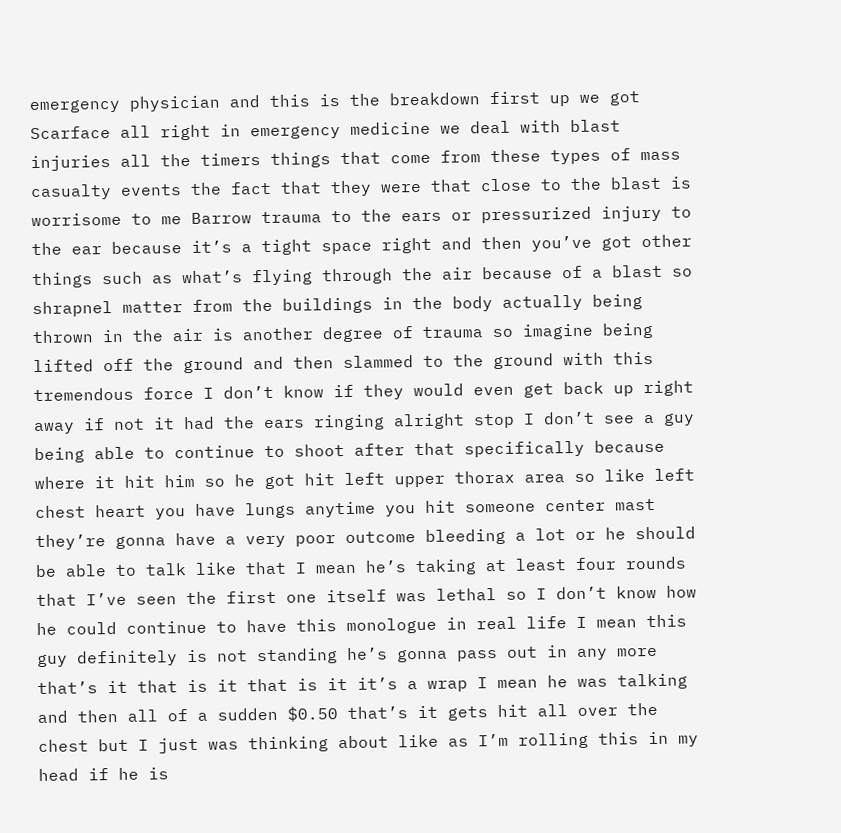emergency physician and this is the breakdown first up we got Scarface all right in emergency medicine we deal with blast injuries all the timers things that come from these types of mass casualty events the fact that they were that close to the blast is worrisome to me Barrow trauma to the ears or pressurized injury to the ear because it’s a tight space right and then you’ve got other things such as what’s flying through the air because of a blast so shrapnel matter from the buildings in the body actually being thrown in the air is another degree of trauma so imagine being lifted off the ground and then slammed to the ground with this tremendous force I don’t know if they would even get back up right away if not it had the ears ringing alright stop I don’t see a guy being able to continue to shoot after that specifically because where it hit him so he got hit left upper thorax area so like left chest heart you have lungs anytime you hit someone center mast they’re gonna have a very poor outcome bleeding a lot or he should be able to talk like that I mean he’s taking at least four rounds that I’ve seen the first one itself was lethal so I don’t know how he could continue to have this monologue in real life I mean this guy definitely is not standing he’s gonna pass out in any more that’s it that is it that is it it’s a wrap I mean he was talking and then all of a sudden $0.50 that’s it gets hit all over the chest but I just was thinking about like as I’m rolling this in my head if he is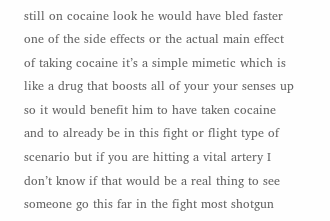still on cocaine look he would have bled faster one of the side effects or the actual main effect of taking cocaine it’s a simple mimetic which is like a drug that boosts all of your your senses up so it would benefit him to have taken cocaine and to already be in this fight or flight type of scenario but if you are hitting a vital artery I don’t know if that would be a real thing to see someone go this far in the fight most shotgun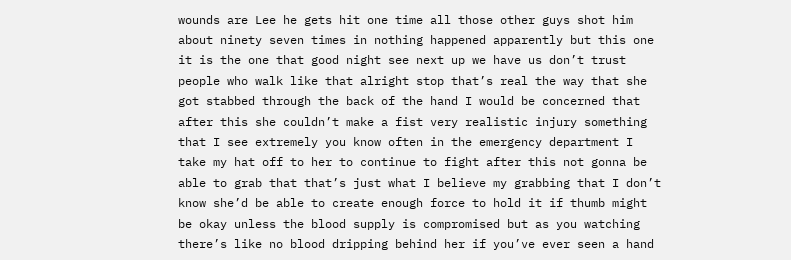wounds are Lee he gets hit one time all those other guys shot him about ninety seven times in nothing happened apparently but this one it is the one that good night see next up we have us don’t trust people who walk like that alright stop that’s real the way that she got stabbed through the back of the hand I would be concerned that after this she couldn’t make a fist very realistic injury something that I see extremely you know often in the emergency department I take my hat off to her to continue to fight after this not gonna be able to grab that that’s just what I believe my grabbing that I don’t know she’d be able to create enough force to hold it if thumb might be okay unless the blood supply is compromised but as you watching there’s like no blood dripping behind her if you’ve ever seen a hand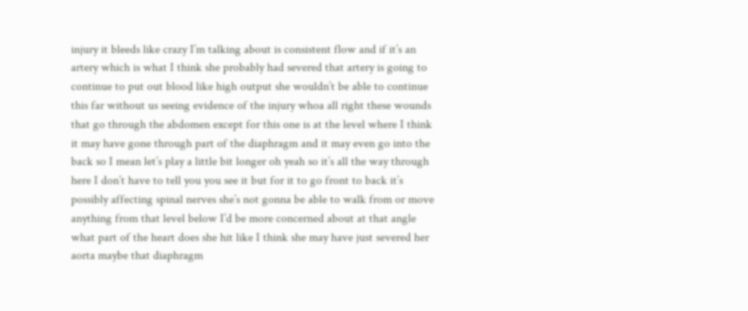injury it bleeds like crazy I’m talking about is consistent flow and if it’s an artery which is what I think she probably had severed that artery is going to continue to put out blood like high output she wouldn’t be able to continue this far without us seeing evidence of the injury whoa all right these wounds that go through the abdomen except for this one is at the level where I think it may have gone through part of the diaphragm and it may even go into the back so I mean let’s play a little bit longer oh yeah so it’s all the way through here I don’t have to tell you you see it but for it to go front to back it’s possibly affecting spinal nerves she’s not gonna be able to walk from or move anything from that level below I’d be more concerned about at that angle what part of the heart does she hit like I think she may have just severed her aorta maybe that diaphragm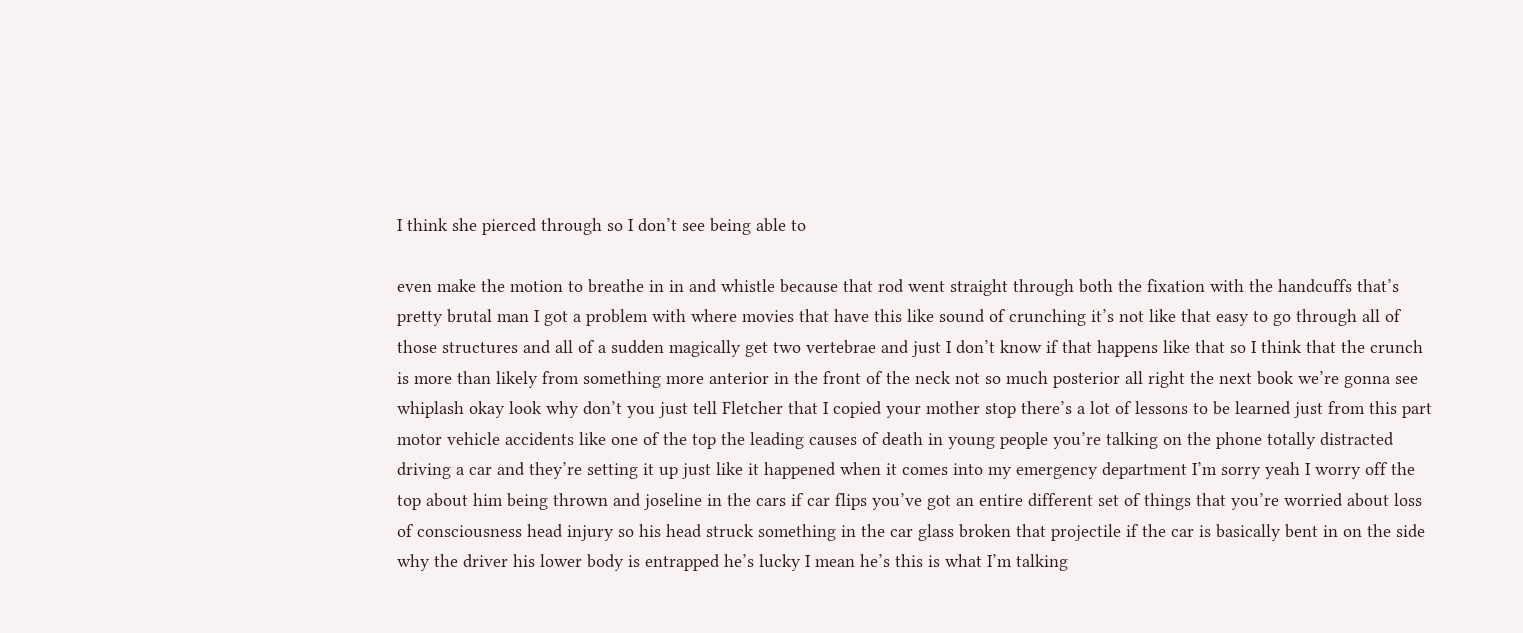I think she pierced through so I don’t see being able to

even make the motion to breathe in in and whistle because that rod went straight through both the fixation with the handcuffs that’s pretty brutal man I got a problem with where movies that have this like sound of crunching it’s not like that easy to go through all of those structures and all of a sudden magically get two vertebrae and just I don’t know if that happens like that so I think that the crunch is more than likely from something more anterior in the front of the neck not so much posterior all right the next book we’re gonna see whiplash okay look why don’t you just tell Fletcher that I copied your mother stop there’s a lot of lessons to be learned just from this part motor vehicle accidents like one of the top the leading causes of death in young people you’re talking on the phone totally distracted driving a car and they’re setting it up just like it happened when it comes into my emergency department I’m sorry yeah I worry off the top about him being thrown and joseline in the cars if car flips you’ve got an entire different set of things that you’re worried about loss of consciousness head injury so his head struck something in the car glass broken that projectile if the car is basically bent in on the side why the driver his lower body is entrapped he’s lucky I mean he’s this is what I’m talking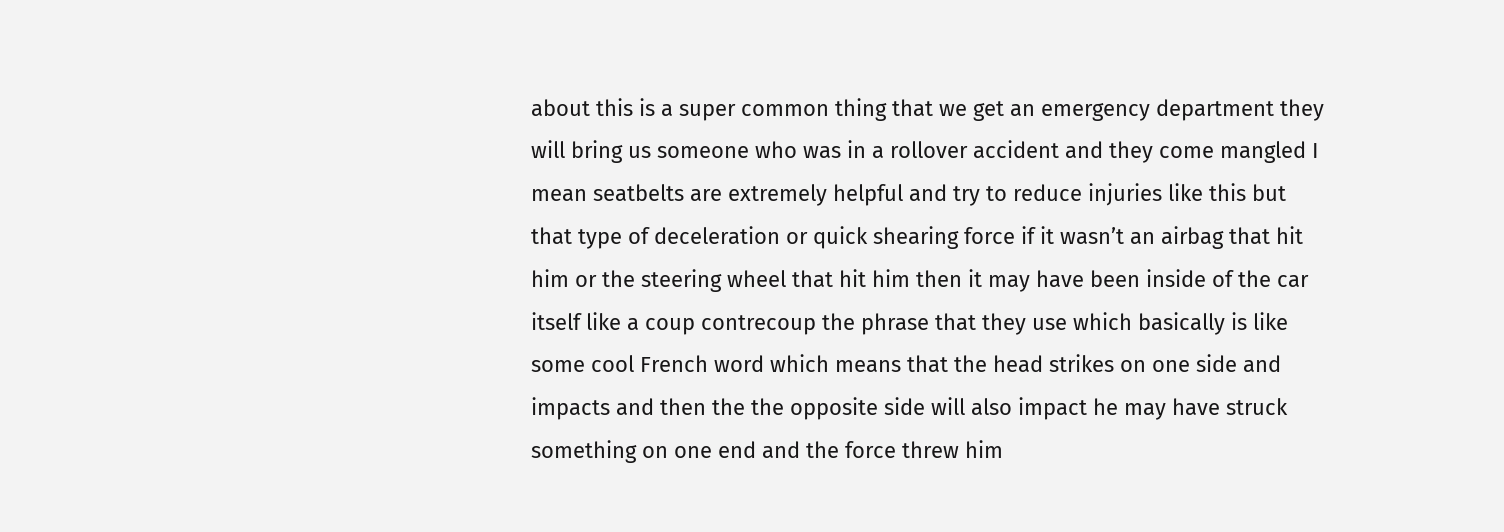about this is a super common thing that we get an emergency department they will bring us someone who was in a rollover accident and they come mangled I mean seatbelts are extremely helpful and try to reduce injuries like this but that type of deceleration or quick shearing force if it wasn’t an airbag that hit him or the steering wheel that hit him then it may have been inside of the car itself like a coup contrecoup the phrase that they use which basically is like some cool French word which means that the head strikes on one side and impacts and then the the opposite side will also impact he may have struck something on one end and the force threw him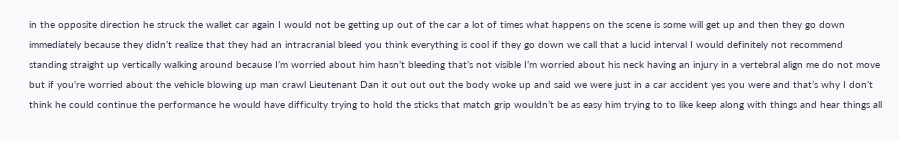in the opposite direction he struck the wallet car again I would not be getting up out of the car a lot of times what happens on the scene is some will get up and then they go down immediately because they didn’t realize that they had an intracranial bleed you think everything is cool if they go down we call that a lucid interval I would definitely not recommend standing straight up vertically walking around because I’m worried about him hasn’t bleeding that’s not visible I’m worried about his neck having an injury in a vertebral align me do not move but if you’re worried about the vehicle blowing up man crawl Lieutenant Dan it out out out the body woke up and said we were just in a car accident yes you were and that’s why I don’t think he could continue the performance he would have difficulty trying to hold the sticks that match grip wouldn’t be as easy him trying to to like keep along with things and hear things all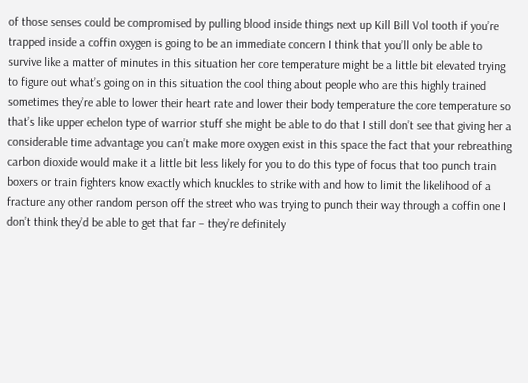of those senses could be compromised by pulling blood inside things next up Kill Bill Vol tooth if you’re trapped inside a coffin oxygen is going to be an immediate concern I think that you’ll only be able to survive like a matter of minutes in this situation her core temperature might be a little bit elevated trying to figure out what’s going on in this situation the cool thing about people who are this highly trained sometimes they’re able to lower their heart rate and lower their body temperature the core temperature so that’s like upper echelon type of warrior stuff she might be able to do that I still don’t see that giving her a considerable time advantage you can’t make more oxygen exist in this space the fact that your rebreathing carbon dioxide would make it a little bit less likely for you to do this type of focus that too punch train boxers or train fighters know exactly which knuckles to strike with and how to limit the likelihood of a fracture any other random person off the street who was trying to punch their way through a coffin one I don’t think they’d be able to get that far – they’re definitely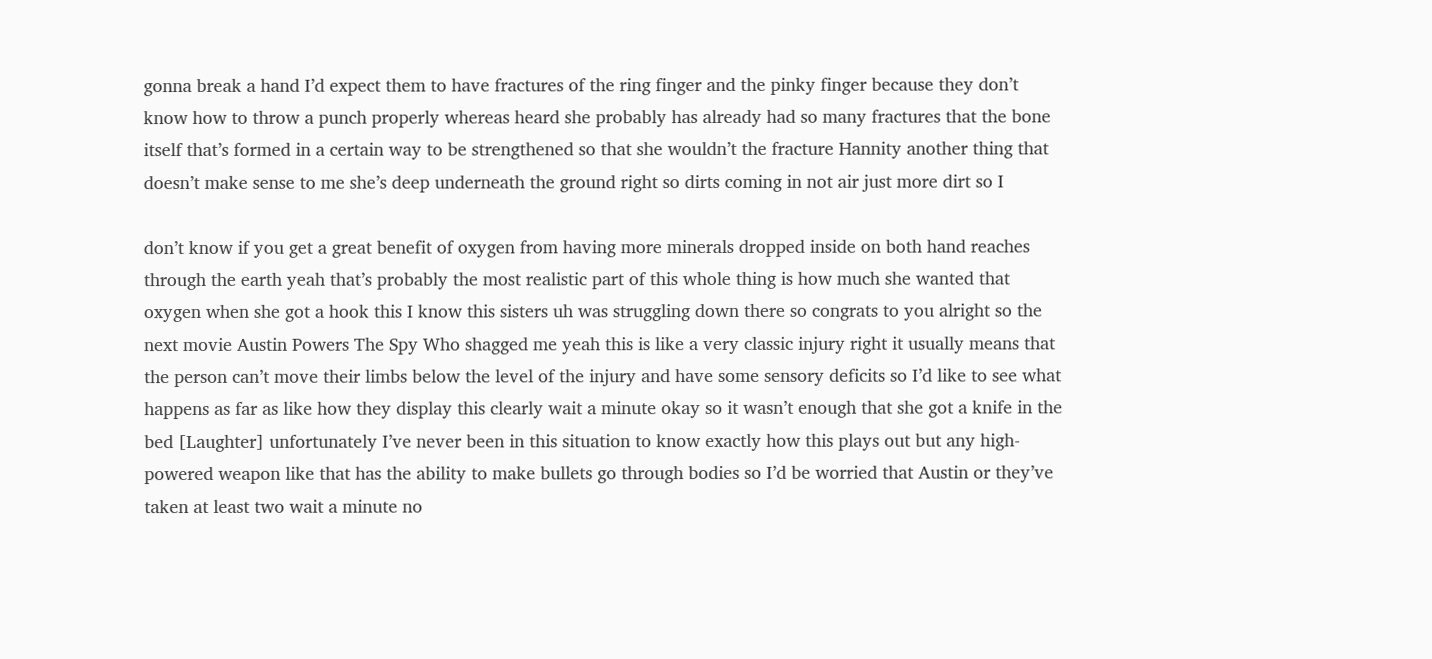gonna break a hand I’d expect them to have fractures of the ring finger and the pinky finger because they don’t know how to throw a punch properly whereas heard she probably has already had so many fractures that the bone itself that’s formed in a certain way to be strengthened so that she wouldn’t the fracture Hannity another thing that doesn’t make sense to me she’s deep underneath the ground right so dirts coming in not air just more dirt so I

don’t know if you get a great benefit of oxygen from having more minerals dropped inside on both hand reaches through the earth yeah that’s probably the most realistic part of this whole thing is how much she wanted that oxygen when she got a hook this I know this sisters uh was struggling down there so congrats to you alright so the next movie Austin Powers The Spy Who shagged me yeah this is like a very classic injury right it usually means that the person can’t move their limbs below the level of the injury and have some sensory deficits so I’d like to see what happens as far as like how they display this clearly wait a minute okay so it wasn’t enough that she got a knife in the bed [Laughter] unfortunately I’ve never been in this situation to know exactly how this plays out but any high-powered weapon like that has the ability to make bullets go through bodies so I’d be worried that Austin or they’ve taken at least two wait a minute no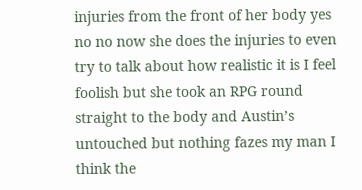injuries from the front of her body yes no no now she does the injuries to even try to talk about how realistic it is I feel foolish but she took an RPG round straight to the body and Austin’s untouched but nothing fazes my man I think the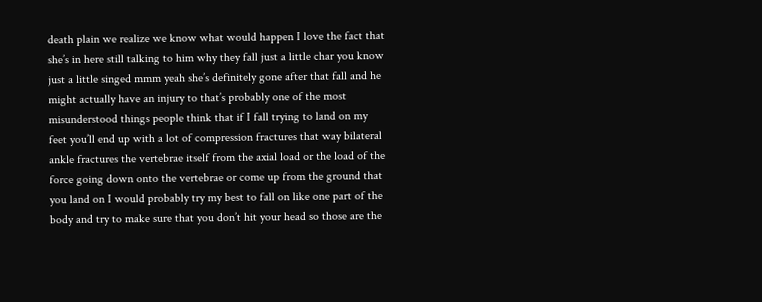death plain we realize we know what would happen I love the fact that she’s in here still talking to him why they fall just a little char you know just a little singed mmm yeah she’s definitely gone after that fall and he might actually have an injury to that’s probably one of the most misunderstood things people think that if I fall trying to land on my feet you’ll end up with a lot of compression fractures that way bilateral ankle fractures the vertebrae itself from the axial load or the load of the force going down onto the vertebrae or come up from the ground that you land on I would probably try my best to fall on like one part of the body and try to make sure that you don’t hit your head so those are the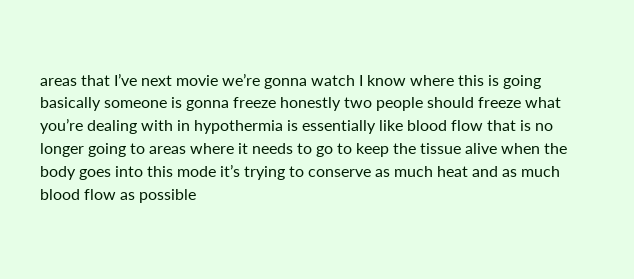areas that I’ve next movie we’re gonna watch I know where this is going basically someone is gonna freeze honestly two people should freeze what you’re dealing with in hypothermia is essentially like blood flow that is no longer going to areas where it needs to go to keep the tissue alive when the body goes into this mode it’s trying to conserve as much heat and as much blood flow as possible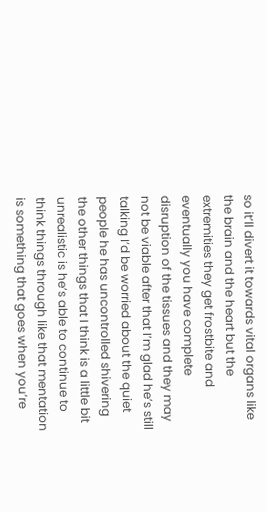so it’ll divert it towards vital organs like the brain and the heart but the extremities they get frostbite and eventually you have complete disruption of the tissues and they may not be viable after that I’m glad he’s still talking I’d be worried about the quiet people he has uncontrolled shivering the other things that I think is a little bit unrealistic is he’s able to continue to think things through like that mentation is something that goes when you’re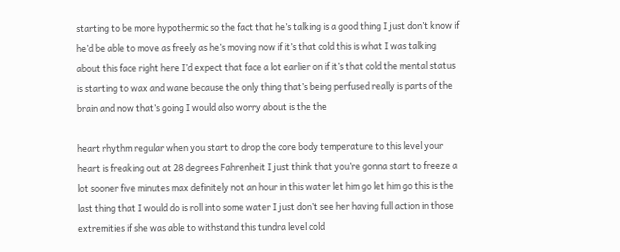starting to be more hypothermic so the fact that he’s talking is a good thing I just don’t know if he’d be able to move as freely as he’s moving now if it’s that cold this is what I was talking about this face right here I’d expect that face a lot earlier on if it’s that cold the mental status is starting to wax and wane because the only thing that’s being perfused really is parts of the brain and now that’s going I would also worry about is the the

heart rhythm regular when you start to drop the core body temperature to this level your heart is freaking out at 28 degrees Fahrenheit I just think that you’re gonna start to freeze a lot sooner five minutes max definitely not an hour in this water let him go let him go this is the last thing that I would do is roll into some water I just don’t see her having full action in those extremities if she was able to withstand this tundra level cold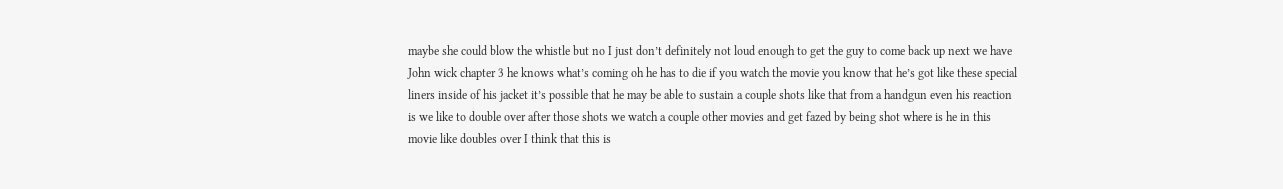maybe she could blow the whistle but no I just don’t definitely not loud enough to get the guy to come back up next we have John wick chapter 3 he knows what’s coming oh he has to die if you watch the movie you know that he’s got like these special liners inside of his jacket it’s possible that he may be able to sustain a couple shots like that from a handgun even his reaction is we like to double over after those shots we watch a couple other movies and get fazed by being shot where is he in this movie like doubles over I think that this is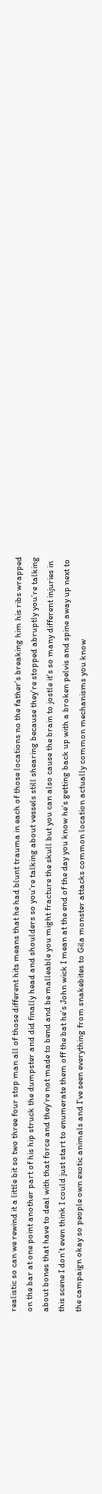realistic so can we rewind it a little bit so two three four stop man all of those different hits means that he had blunt trauma in each of those locations no the father’s breaking him his ribs wrapped on the bar at one point another part of his hip struck the dumpster and did finally head and shoulders so you’re talking about vessels still shearing because they’re stopped abruptly you’re talking about bones that have to deal with that force and they’re not made to bend and be malleable you might fracture the skull but you can also cause the brain to jostle it’s so many different injuries in this scene I don’t even think I could just start to enumerate them off the bat he’s John wick I mean at the end of the day you know he’s getting back up with a broken pelvis and spine away up next to the campaign okay so people own exotic animals and I’ve seen everything from snakebites to Gila monster attacks common location actually common mechanisms you know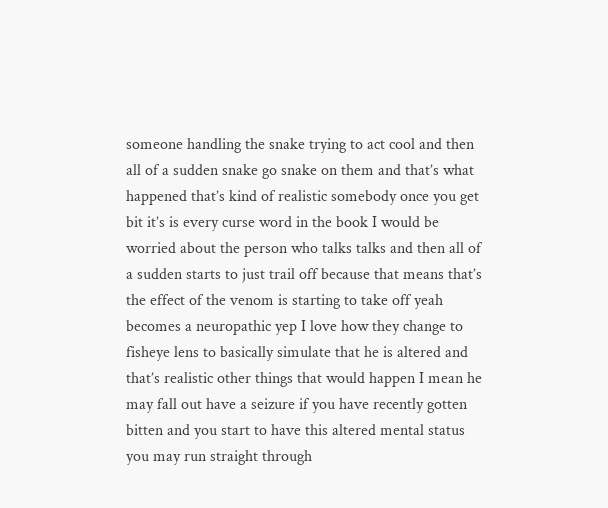someone handling the snake trying to act cool and then all of a sudden snake go snake on them and that’s what happened that’s kind of realistic somebody once you get bit it’s is every curse word in the book I would be worried about the person who talks talks and then all of a sudden starts to just trail off because that means that’s the effect of the venom is starting to take off yeah becomes a neuropathic yep I love how they change to fisheye lens to basically simulate that he is altered and that’s realistic other things that would happen I mean he may fall out have a seizure if you have recently gotten bitten and you start to have this altered mental status you may run straight through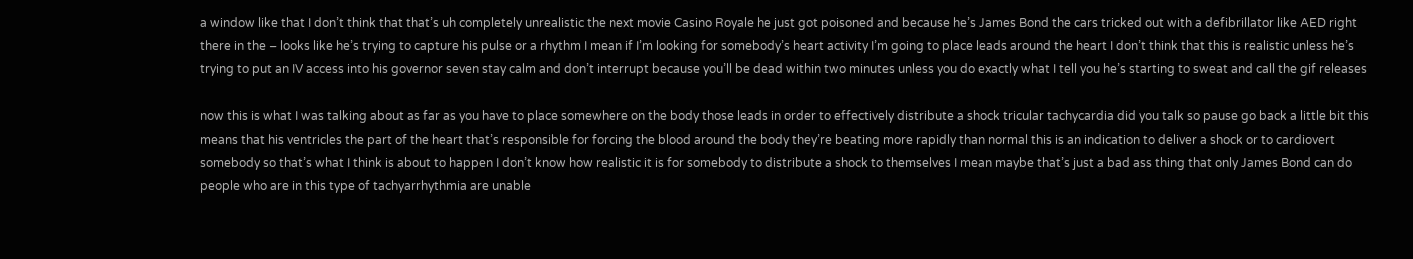a window like that I don’t think that that’s uh completely unrealistic the next movie Casino Royale he just got poisoned and because he’s James Bond the cars tricked out with a defibrillator like AED right there in the – looks like he’s trying to capture his pulse or a rhythm I mean if I’m looking for somebody’s heart activity I’m going to place leads around the heart I don’t think that this is realistic unless he’s trying to put an IV access into his governor seven stay calm and don’t interrupt because you’ll be dead within two minutes unless you do exactly what I tell you he’s starting to sweat and call the gif releases

now this is what I was talking about as far as you have to place somewhere on the body those leads in order to effectively distribute a shock tricular tachycardia did you talk so pause go back a little bit this means that his ventricles the part of the heart that’s responsible for forcing the blood around the body they’re beating more rapidly than normal this is an indication to deliver a shock or to cardiovert somebody so that’s what I think is about to happen I don’t know how realistic it is for somebody to distribute a shock to themselves I mean maybe that’s just a bad ass thing that only James Bond can do people who are in this type of tachyarrhythmia are unable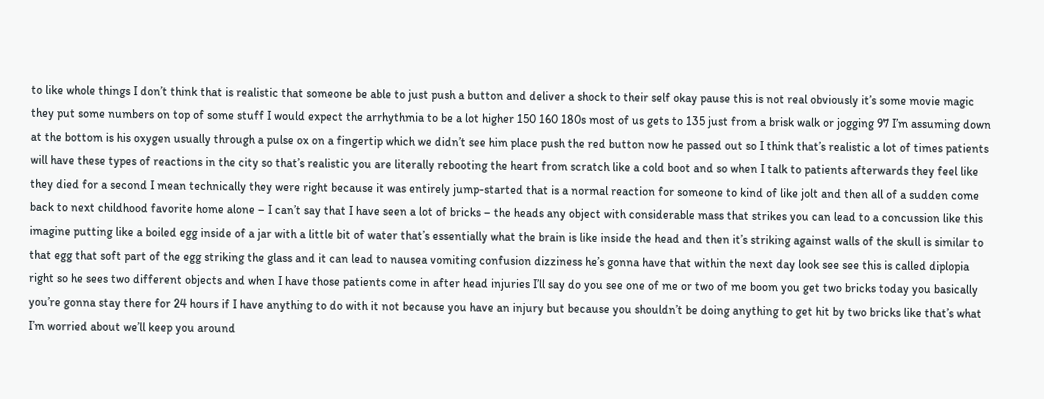to like whole things I don’t think that is realistic that someone be able to just push a button and deliver a shock to their self okay pause this is not real obviously it’s some movie magic they put some numbers on top of some stuff I would expect the arrhythmia to be a lot higher 150 160 180s most of us gets to 135 just from a brisk walk or jogging 97 I’m assuming down at the bottom is his oxygen usually through a pulse ox on a fingertip which we didn’t see him place push the red button now he passed out so I think that’s realistic a lot of times patients will have these types of reactions in the city so that’s realistic you are literally rebooting the heart from scratch like a cold boot and so when I talk to patients afterwards they feel like they died for a second I mean technically they were right because it was entirely jump-started that is a normal reaction for someone to kind of like jolt and then all of a sudden come back to next childhood favorite home alone – I can’t say that I have seen a lot of bricks – the heads any object with considerable mass that strikes you can lead to a concussion like this imagine putting like a boiled egg inside of a jar with a little bit of water that’s essentially what the brain is like inside the head and then it’s striking against walls of the skull is similar to that egg that soft part of the egg striking the glass and it can lead to nausea vomiting confusion dizziness he’s gonna have that within the next day look see see this is called diplopia right so he sees two different objects and when I have those patients come in after head injuries I’ll say do you see one of me or two of me boom you get two bricks today you basically you’re gonna stay there for 24 hours if I have anything to do with it not because you have an injury but because you shouldn’t be doing anything to get hit by two bricks like that’s what I’m worried about we’ll keep you around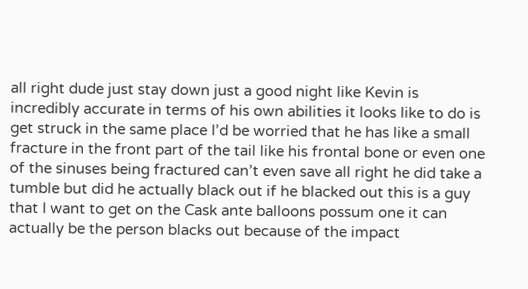all right dude just stay down just a good night like Kevin is incredibly accurate in terms of his own abilities it looks like to do is get struck in the same place I’d be worried that he has like a small fracture in the front part of the tail like his frontal bone or even one of the sinuses being fractured can’t even save all right he did take a tumble but did he actually black out if he blacked out this is a guy that I want to get on the Cask ante balloons possum one it can actually be the person blacks out because of the impact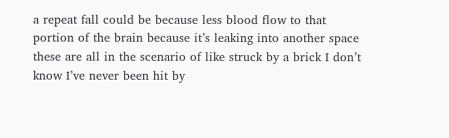a repeat fall could be because less blood flow to that portion of the brain because it’s leaking into another space these are all in the scenario of like struck by a brick I don’t know I’ve never been hit by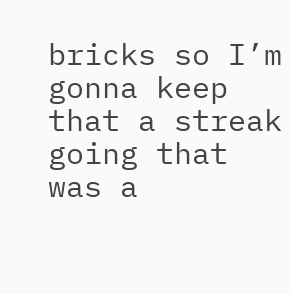bricks so I’m gonna keep that a streak going that was a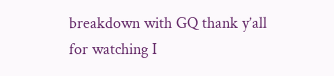breakdown with GQ thank y’all for watching I